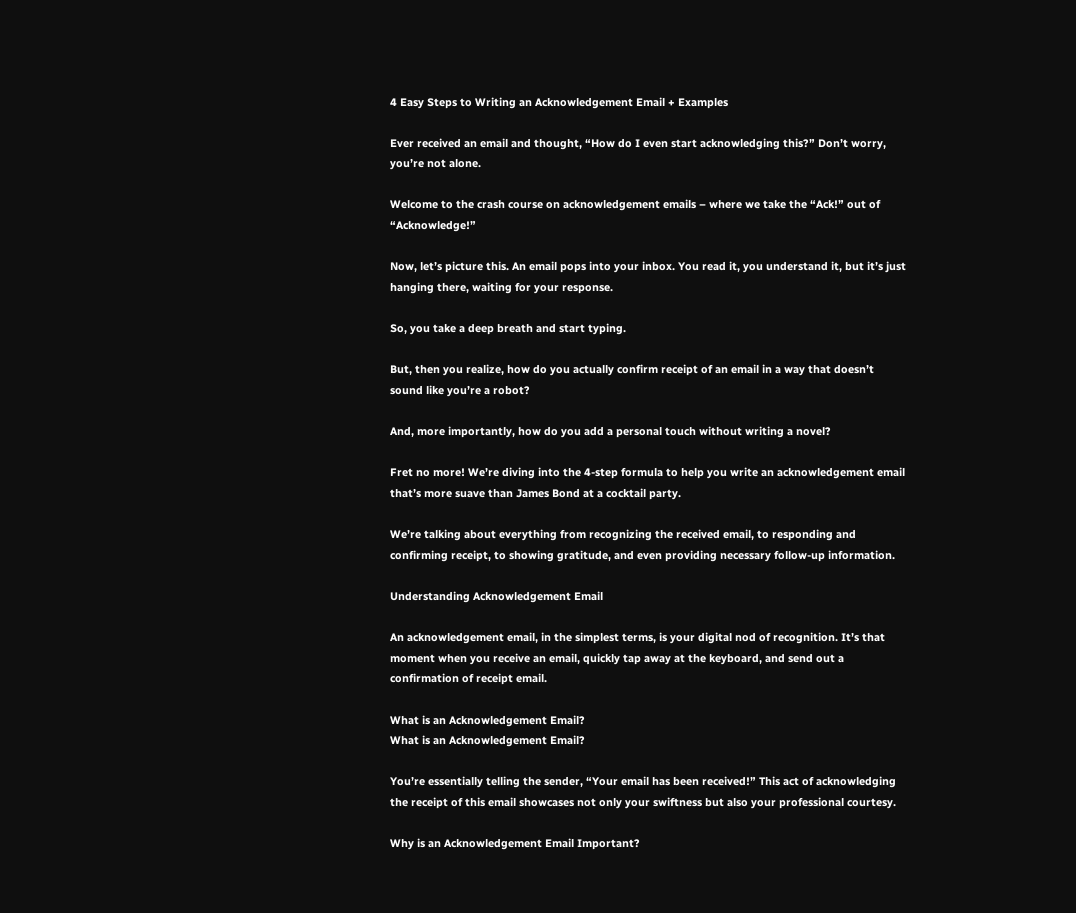4 Easy Steps to Writing an Acknowledgement Email + Examples

Ever received an email and thought, “How do I even start acknowledging this?” Don’t worry, you’re not alone.

Welcome to the crash course on acknowledgement emails – where we take the “Ack!” out of “Acknowledge!”

Now, let’s picture this. An email pops into your inbox. You read it, you understand it, but it’s just hanging there, waiting for your response.

So, you take a deep breath and start typing.

But, then you realize, how do you actually confirm receipt of an email in a way that doesn’t sound like you’re a robot?

And, more importantly, how do you add a personal touch without writing a novel?

Fret no more! We’re diving into the 4-step formula to help you write an acknowledgement email that’s more suave than James Bond at a cocktail party.

We’re talking about everything from recognizing the received email, to responding and confirming receipt, to showing gratitude, and even providing necessary follow-up information.

Understanding Acknowledgement Email

An acknowledgement email, in the simplest terms, is your digital nod of recognition. It’s that moment when you receive an email, quickly tap away at the keyboard, and send out a confirmation of receipt email.

What is an Acknowledgement Email?
What is an Acknowledgement Email?

You’re essentially telling the sender, “Your email has been received!” This act of acknowledging the receipt of this email showcases not only your swiftness but also your professional courtesy.

Why is an Acknowledgement Email Important?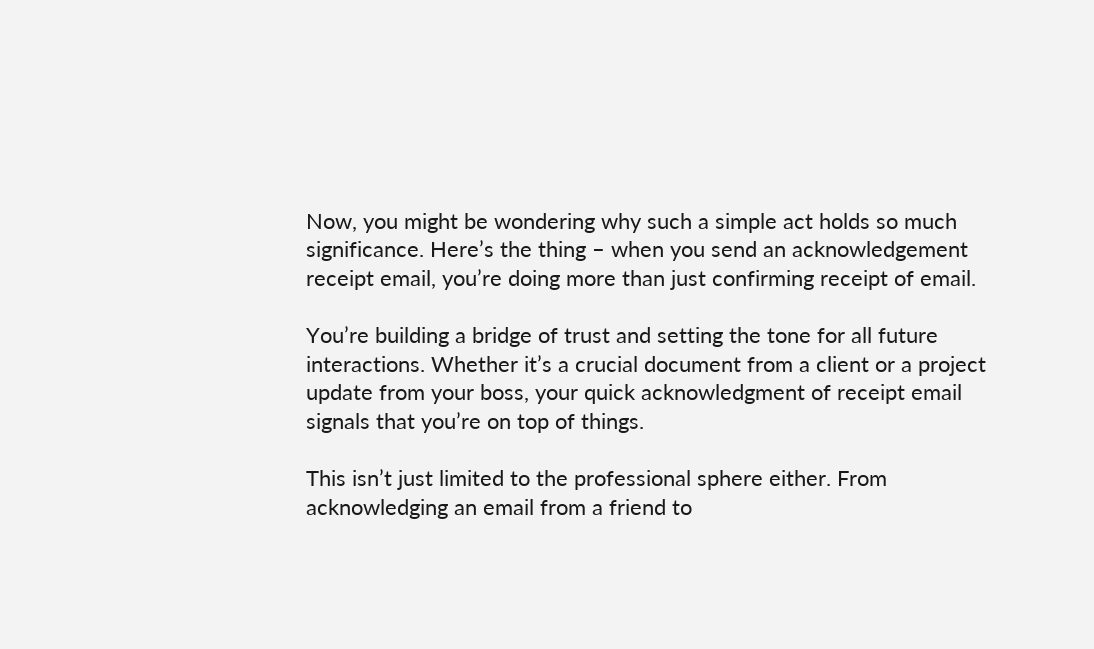Now, you might be wondering why such a simple act holds so much significance. Here’s the thing – when you send an acknowledgement receipt email, you’re doing more than just confirming receipt of email.

You’re building a bridge of trust and setting the tone for all future interactions. Whether it’s a crucial document from a client or a project update from your boss, your quick acknowledgment of receipt email signals that you’re on top of things.

This isn’t just limited to the professional sphere either. From acknowledging an email from a friend to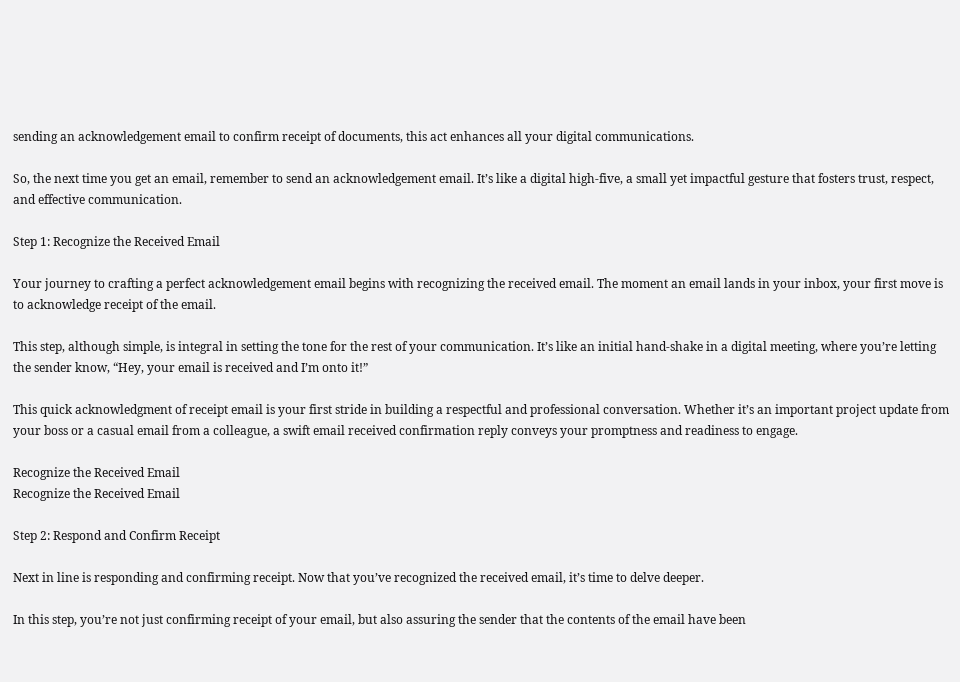sending an acknowledgement email to confirm receipt of documents, this act enhances all your digital communications.

So, the next time you get an email, remember to send an acknowledgement email. It’s like a digital high-five, a small yet impactful gesture that fosters trust, respect, and effective communication.

Step 1: Recognize the Received Email

Your journey to crafting a perfect acknowledgement email begins with recognizing the received email. The moment an email lands in your inbox, your first move is to acknowledge receipt of the email.

This step, although simple, is integral in setting the tone for the rest of your communication. It’s like an initial hand-shake in a digital meeting, where you’re letting the sender know, “Hey, your email is received and I’m onto it!”

This quick acknowledgment of receipt email is your first stride in building a respectful and professional conversation. Whether it’s an important project update from your boss or a casual email from a colleague, a swift email received confirmation reply conveys your promptness and readiness to engage.

Recognize the Received Email
Recognize the Received Email

Step 2: Respond and Confirm Receipt

Next in line is responding and confirming receipt. Now that you’ve recognized the received email, it’s time to delve deeper.

In this step, you’re not just confirming receipt of your email, but also assuring the sender that the contents of the email have been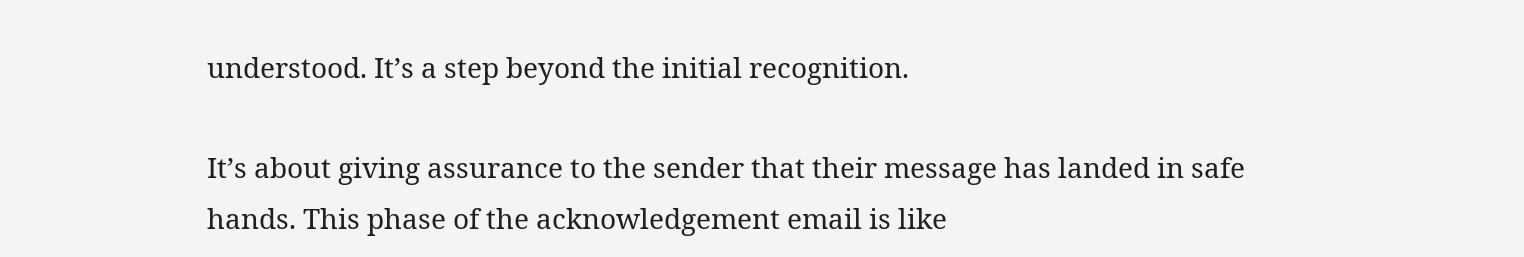understood. It’s a step beyond the initial recognition.

It’s about giving assurance to the sender that their message has landed in safe hands. This phase of the acknowledgement email is like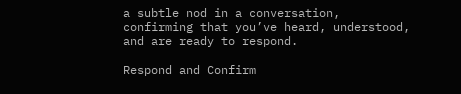a subtle nod in a conversation, confirming that you’ve heard, understood, and are ready to respond.

Respond and Confirm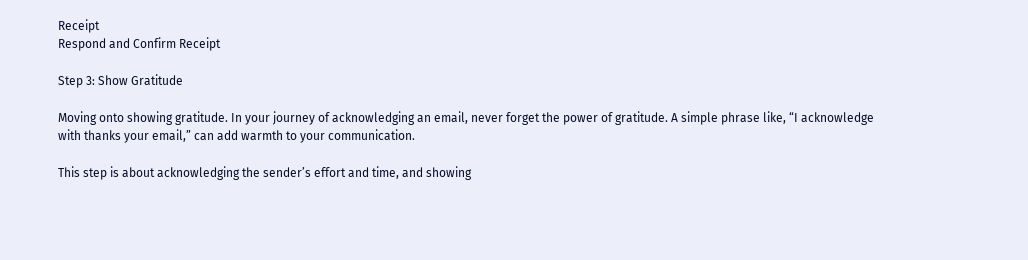Receipt
Respond and Confirm Receipt

Step 3: Show Gratitude

Moving onto showing gratitude. In your journey of acknowledging an email, never forget the power of gratitude. A simple phrase like, “I acknowledge with thanks your email,” can add warmth to your communication.

This step is about acknowledging the sender’s effort and time, and showing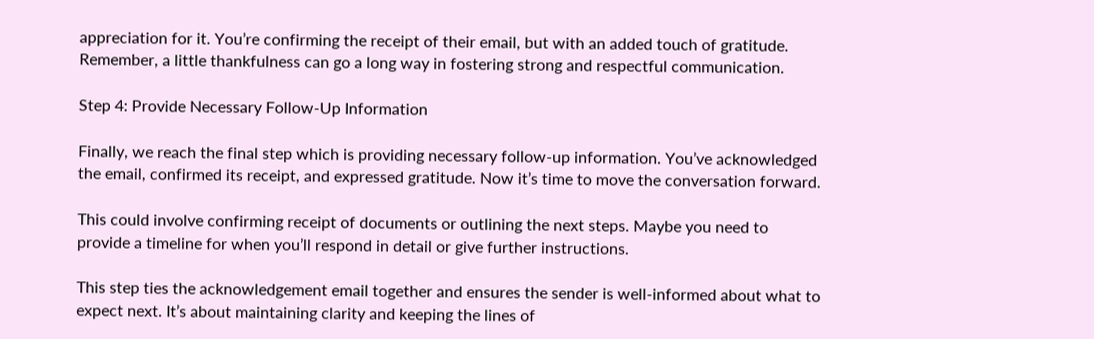appreciation for it. You’re confirming the receipt of their email, but with an added touch of gratitude. Remember, a little thankfulness can go a long way in fostering strong and respectful communication.

Step 4: Provide Necessary Follow-Up Information

Finally, we reach the final step which is providing necessary follow-up information. You’ve acknowledged the email, confirmed its receipt, and expressed gratitude. Now it’s time to move the conversation forward.

This could involve confirming receipt of documents or outlining the next steps. Maybe you need to provide a timeline for when you’ll respond in detail or give further instructions.

This step ties the acknowledgement email together and ensures the sender is well-informed about what to expect next. It’s about maintaining clarity and keeping the lines of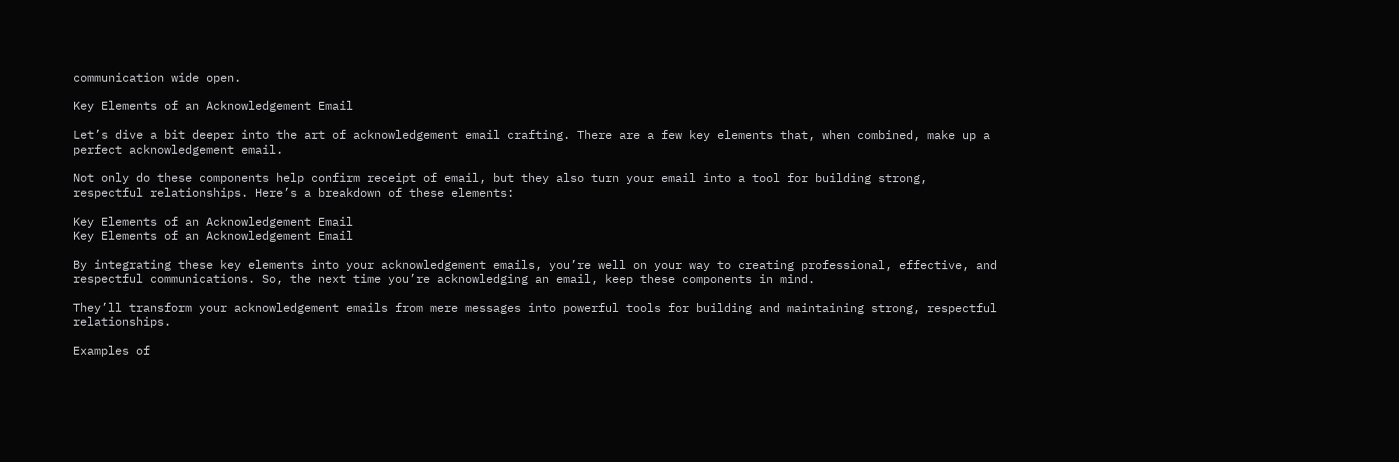communication wide open.

Key Elements of an Acknowledgement Email

Let’s dive a bit deeper into the art of acknowledgement email crafting. There are a few key elements that, when combined, make up a perfect acknowledgement email.

Not only do these components help confirm receipt of email, but they also turn your email into a tool for building strong, respectful relationships. Here’s a breakdown of these elements:

Key Elements of an Acknowledgement Email
Key Elements of an Acknowledgement Email

By integrating these key elements into your acknowledgement emails, you’re well on your way to creating professional, effective, and respectful communications. So, the next time you’re acknowledging an email, keep these components in mind.

They’ll transform your acknowledgement emails from mere messages into powerful tools for building and maintaining strong, respectful relationships.

Examples of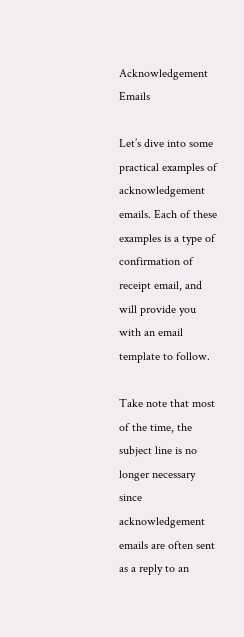Acknowledgement Emails

Let’s dive into some practical examples of acknowledgement emails. Each of these examples is a type of confirmation of receipt email, and will provide you with an email template to follow.

Take note that most of the time, the subject line is no longer necessary since acknowledgement emails are often sent as a reply to an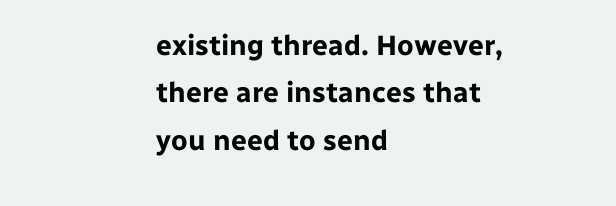existing thread. However, there are instances that you need to send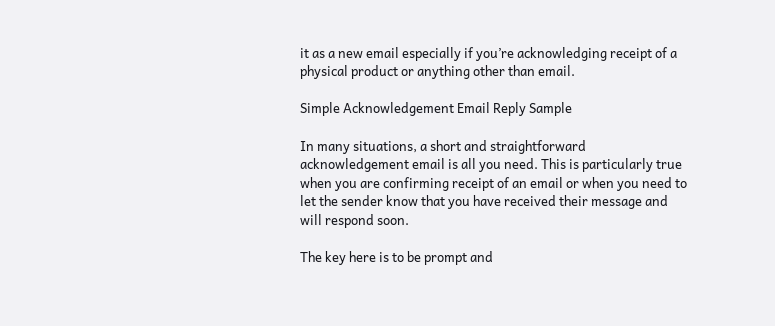it as a new email especially if you’re acknowledging receipt of a physical product or anything other than email.

Simple Acknowledgement Email Reply Sample

In many situations, a short and straightforward acknowledgement email is all you need. This is particularly true when you are confirming receipt of an email or when you need to let the sender know that you have received their message and will respond soon.

The key here is to be prompt and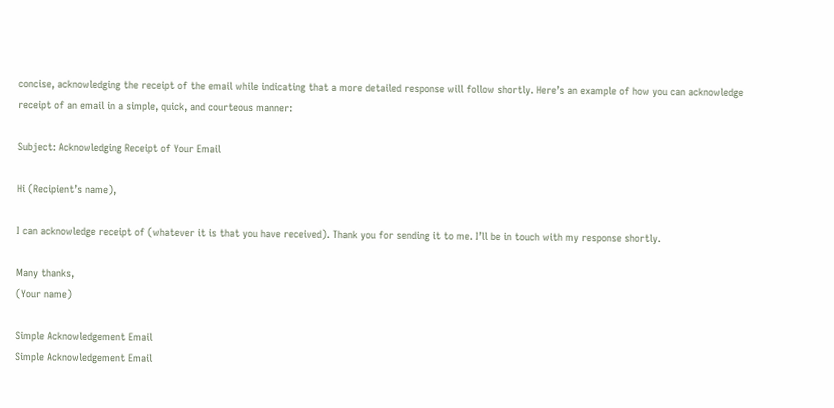concise, acknowledging the receipt of the email while indicating that a more detailed response will follow shortly. Here’s an example of how you can acknowledge receipt of an email in a simple, quick, and courteous manner:

Subject: Acknowledging Receipt of Your Email

Hi (Recipient’s name),

I can acknowledge receipt of (whatever it is that you have received). Thank you for sending it to me. I’ll be in touch with my response shortly.

Many thanks,
(Your name)

Simple Acknowledgement Email
Simple Acknowledgement Email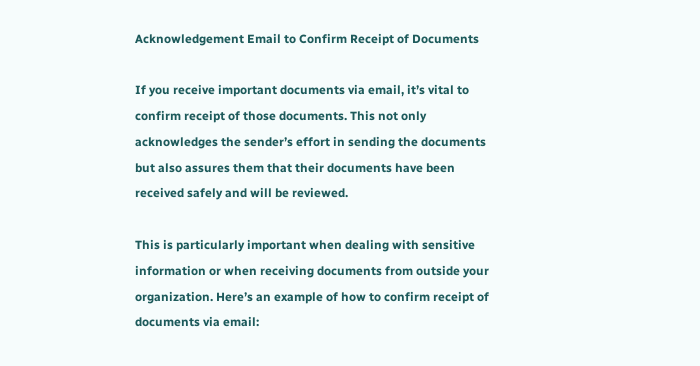Acknowledgement Email to Confirm Receipt of Documents

If you receive important documents via email, it’s vital to confirm receipt of those documents. This not only acknowledges the sender’s effort in sending the documents but also assures them that their documents have been received safely and will be reviewed.

This is particularly important when dealing with sensitive information or when receiving documents from outside your organization. Here’s an example of how to confirm receipt of documents via email: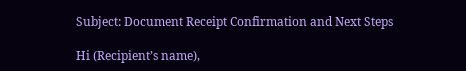Subject: Document Receipt Confirmation and Next Steps

Hi (Recipient’s name),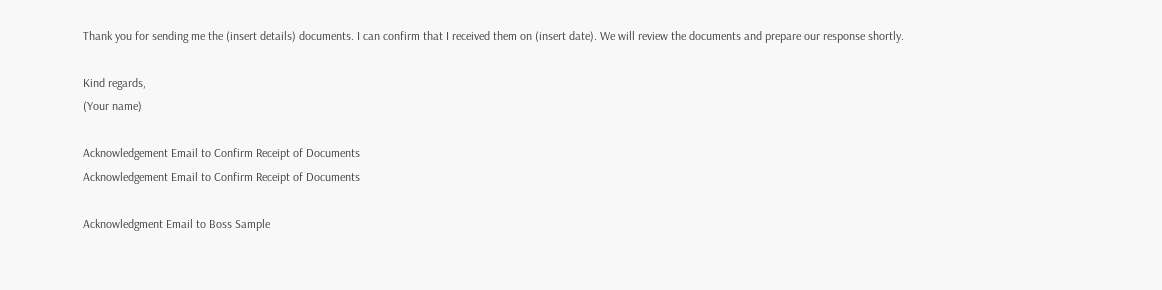Thank you for sending me the (insert details) documents. I can confirm that I received them on (insert date). We will review the documents and prepare our response shortly.

Kind regards,
(Your name)

Acknowledgement Email to Confirm Receipt of Documents
Acknowledgement Email to Confirm Receipt of Documents

Acknowledgment Email to Boss Sample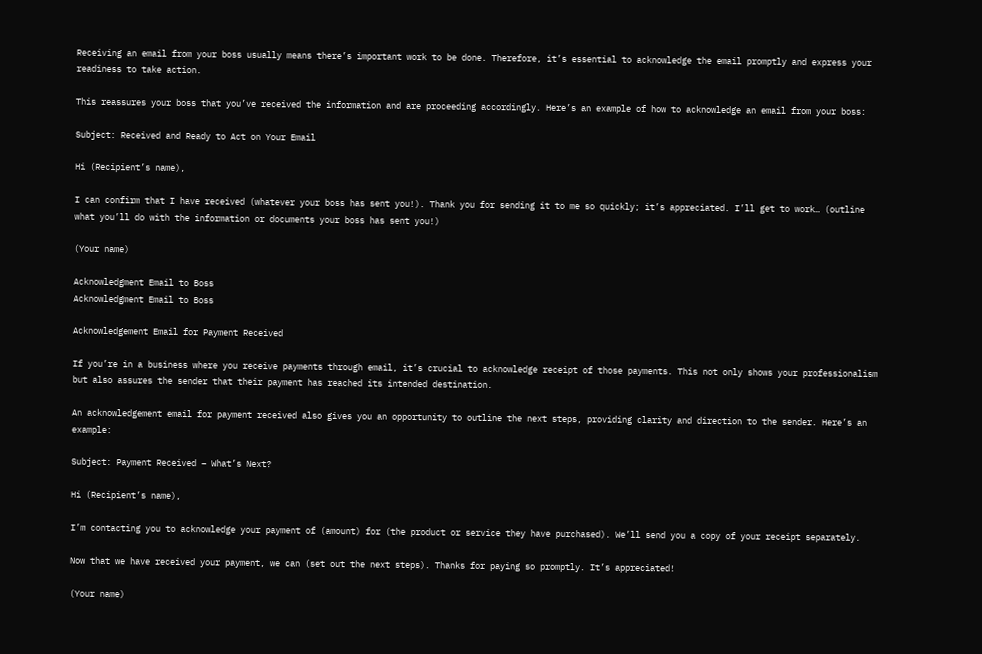Receiving an email from your boss usually means there’s important work to be done. Therefore, it’s essential to acknowledge the email promptly and express your readiness to take action.

This reassures your boss that you’ve received the information and are proceeding accordingly. Here’s an example of how to acknowledge an email from your boss:

Subject: Received and Ready to Act on Your Email

Hi (Recipient’s name),

I can confirm that I have received (whatever your boss has sent you!). Thank you for sending it to me so quickly; it’s appreciated. I’ll get to work… (outline what you’ll do with the information or documents your boss has sent you!)

(Your name)

Acknowledgment Email to Boss
Acknowledgment Email to Boss

Acknowledgement Email for Payment Received

If you’re in a business where you receive payments through email, it’s crucial to acknowledge receipt of those payments. This not only shows your professionalism but also assures the sender that their payment has reached its intended destination.

An acknowledgement email for payment received also gives you an opportunity to outline the next steps, providing clarity and direction to the sender. Here’s an example:

Subject: Payment Received – What’s Next?

Hi (Recipient’s name),

I’m contacting you to acknowledge your payment of (amount) for (the product or service they have purchased). We’ll send you a copy of your receipt separately.

Now that we have received your payment, we can (set out the next steps). Thanks for paying so promptly. It’s appreciated!

(Your name)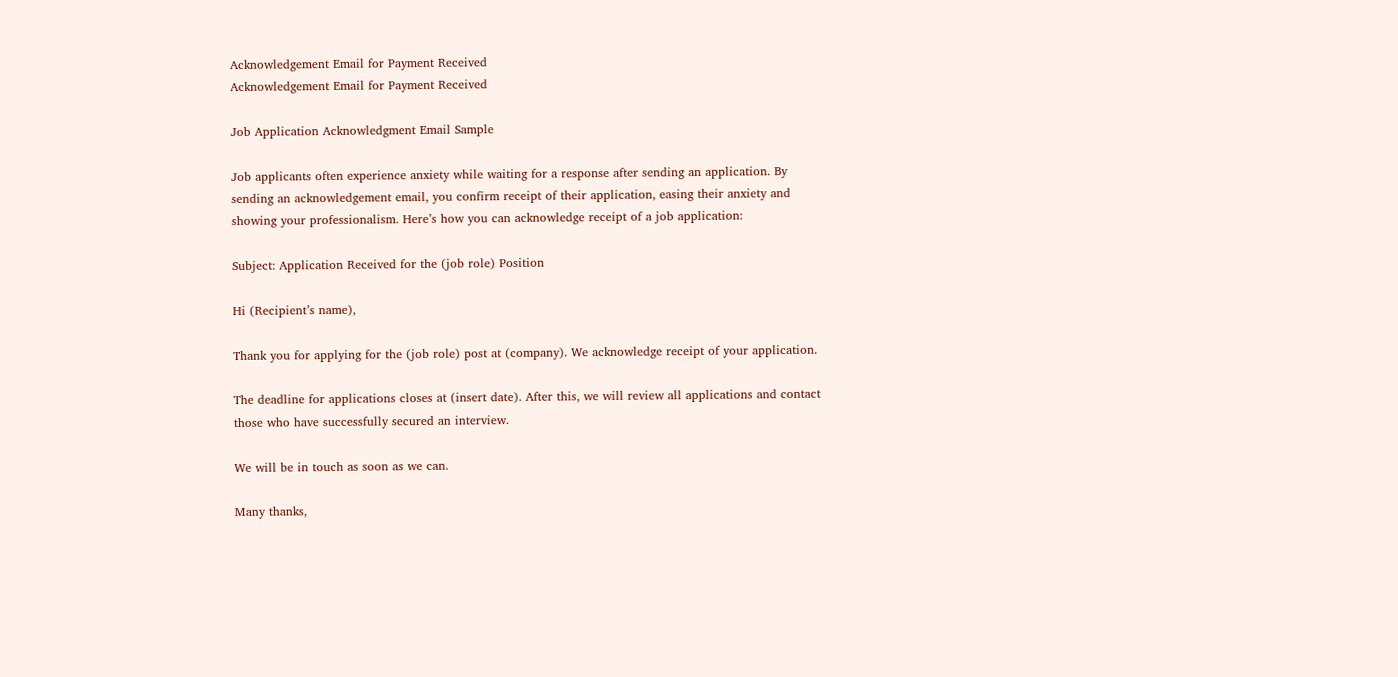Acknowledgement Email for Payment Received
Acknowledgement Email for Payment Received

Job Application Acknowledgment Email Sample

Job applicants often experience anxiety while waiting for a response after sending an application. By sending an acknowledgement email, you confirm receipt of their application, easing their anxiety and showing your professionalism. Here’s how you can acknowledge receipt of a job application:

Subject: Application Received for the (job role) Position

Hi (Recipient’s name),

Thank you for applying for the (job role) post at (company). We acknowledge receipt of your application.

The deadline for applications closes at (insert date). After this, we will review all applications and contact those who have successfully secured an interview.

We will be in touch as soon as we can.

Many thanks,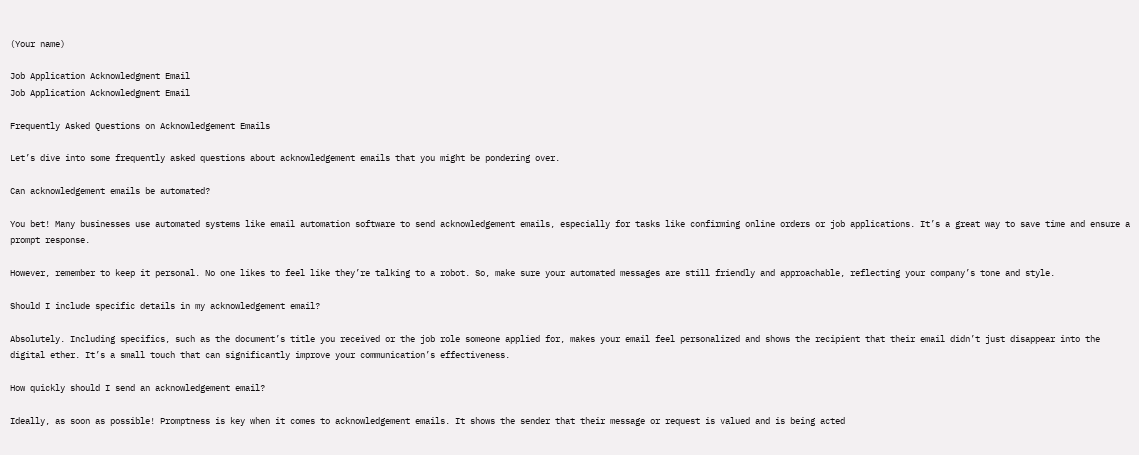(Your name)

Job Application Acknowledgment Email
Job Application Acknowledgment Email

Frequently Asked Questions on Acknowledgement Emails

Let’s dive into some frequently asked questions about acknowledgement emails that you might be pondering over.

Can acknowledgement emails be automated?

You bet! Many businesses use automated systems like email automation software to send acknowledgement emails, especially for tasks like confirming online orders or job applications. It’s a great way to save time and ensure a prompt response.

However, remember to keep it personal. No one likes to feel like they’re talking to a robot. So, make sure your automated messages are still friendly and approachable, reflecting your company’s tone and style.

Should I include specific details in my acknowledgement email?

Absolutely. Including specifics, such as the document’s title you received or the job role someone applied for, makes your email feel personalized and shows the recipient that their email didn’t just disappear into the digital ether. It’s a small touch that can significantly improve your communication’s effectiveness.

How quickly should I send an acknowledgement email?

Ideally, as soon as possible! Promptness is key when it comes to acknowledgement emails. It shows the sender that their message or request is valued and is being acted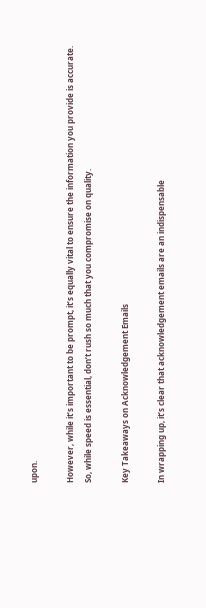upon.

However, while it’s important to be prompt, it’s equally vital to ensure the information you provide is accurate. So, while speed is essential, don’t rush so much that you compromise on quality.

Key Takeaways on Acknowledgement Emails

In wrapping up, it’s clear that acknowledgement emails are an indispensable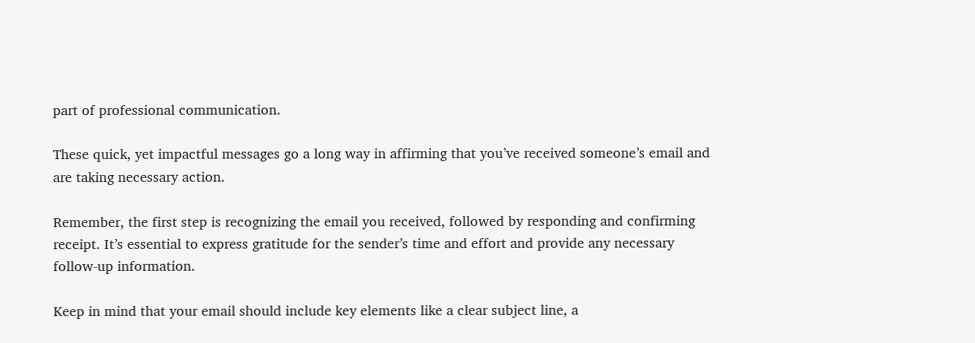part of professional communication.

These quick, yet impactful messages go a long way in affirming that you’ve received someone’s email and are taking necessary action.

Remember, the first step is recognizing the email you received, followed by responding and confirming receipt. It’s essential to express gratitude for the sender’s time and effort and provide any necessary follow-up information.

Keep in mind that your email should include key elements like a clear subject line, a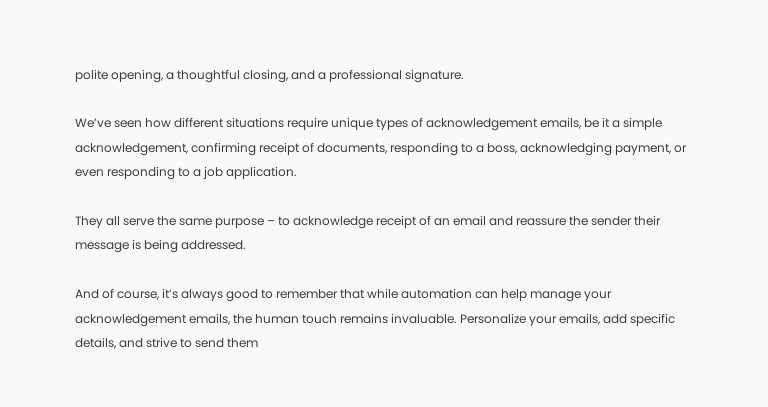polite opening, a thoughtful closing, and a professional signature.

We’ve seen how different situations require unique types of acknowledgement emails, be it a simple acknowledgement, confirming receipt of documents, responding to a boss, acknowledging payment, or even responding to a job application.

They all serve the same purpose – to acknowledge receipt of an email and reassure the sender their message is being addressed.

And of course, it’s always good to remember that while automation can help manage your acknowledgement emails, the human touch remains invaluable. Personalize your emails, add specific details, and strive to send them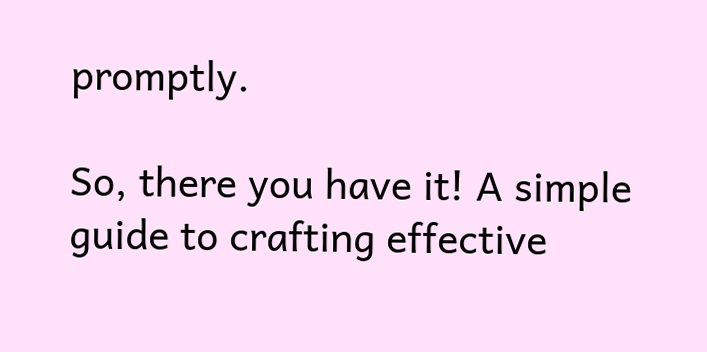promptly.

So, there you have it! A simple guide to crafting effective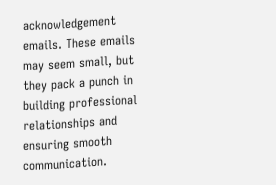acknowledgement emails. These emails may seem small, but they pack a punch in building professional relationships and ensuring smooth communication.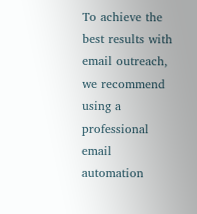To achieve the best results with email outreach, we recommend using a professional email automation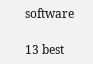software

13 best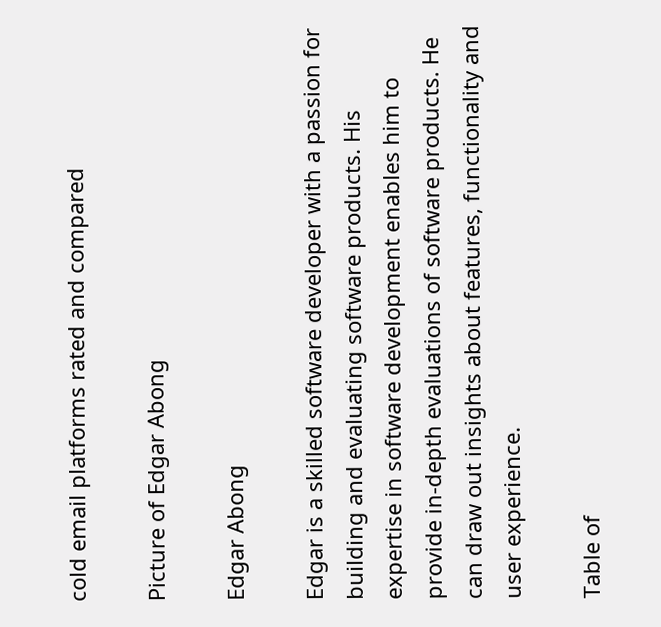cold email platforms rated and compared

Picture of Edgar Abong

Edgar Abong

Edgar is a skilled software developer with a passion for building and evaluating software products. His expertise in software development enables him to provide in-depth evaluations of software products. He can draw out insights about features, functionality and user experience.

Table of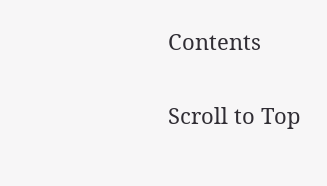Contents

Scroll to Top